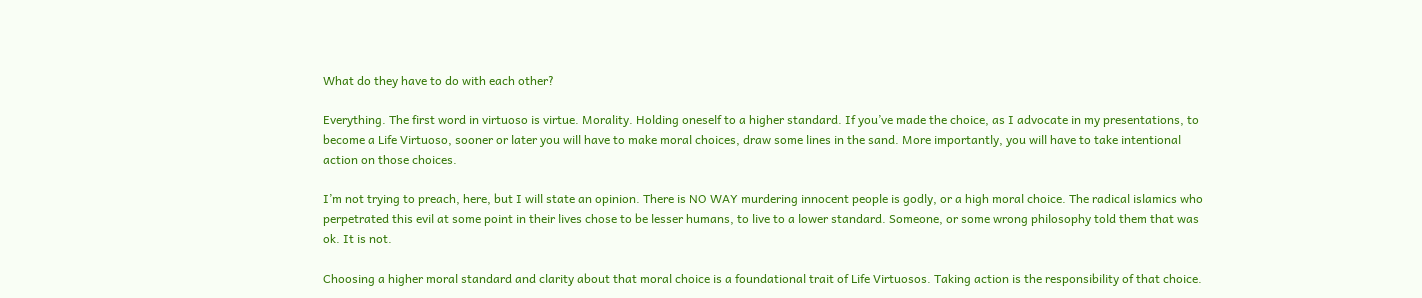What do they have to do with each other?

Everything. The first word in virtuoso is virtue. Morality. Holding oneself to a higher standard. If you’ve made the choice, as I advocate in my presentations, to become a Life Virtuoso, sooner or later you will have to make moral choices, draw some lines in the sand. More importantly, you will have to take intentional action on those choices.

I’m not trying to preach, here, but I will state an opinion. There is NO WAY murdering innocent people is godly, or a high moral choice. The radical islamics who perpetrated this evil at some point in their lives chose to be lesser humans, to live to a lower standard. Someone, or some wrong philosophy told them that was ok. It is not.

Choosing a higher moral standard and clarity about that moral choice is a foundational trait of Life Virtuosos. Taking action is the responsibility of that choice.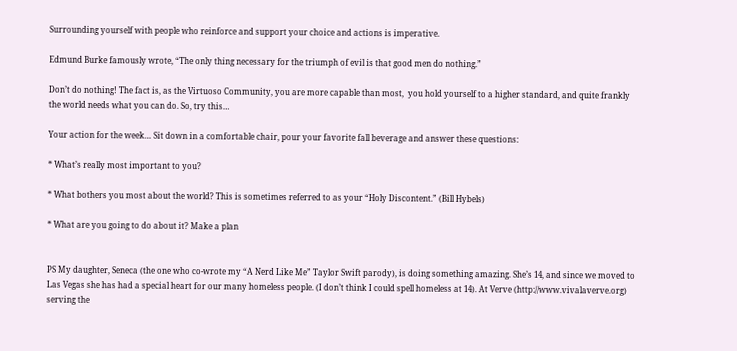Surrounding yourself with people who reinforce and support your choice and actions is imperative.

Edmund Burke famously wrote, “The only thing necessary for the triumph of evil is that good men do nothing.”

Don’t do nothing! The fact is, as the Virtuoso Community, you are more capable than most,  you hold yourself to a higher standard, and quite frankly the world needs what you can do. So, try this…

Your action for the week… Sit down in a comfortable chair, pour your favorite fall beverage and answer these questions:

* What’s really most important to you?

* What bothers you most about the world? This is sometimes referred to as your “Holy Discontent.” (Bill Hybels)

* What are you going to do about it? Make a plan


PS My daughter, Seneca (the one who co-wrote my “A Nerd Like Me” Taylor Swift parody), is doing something amazing. She’s 14, and since we moved to Las Vegas she has had a special heart for our many homeless people. (I don’t think I could spell homeless at 14). At Verve (http://www.vivalaverve.org) serving the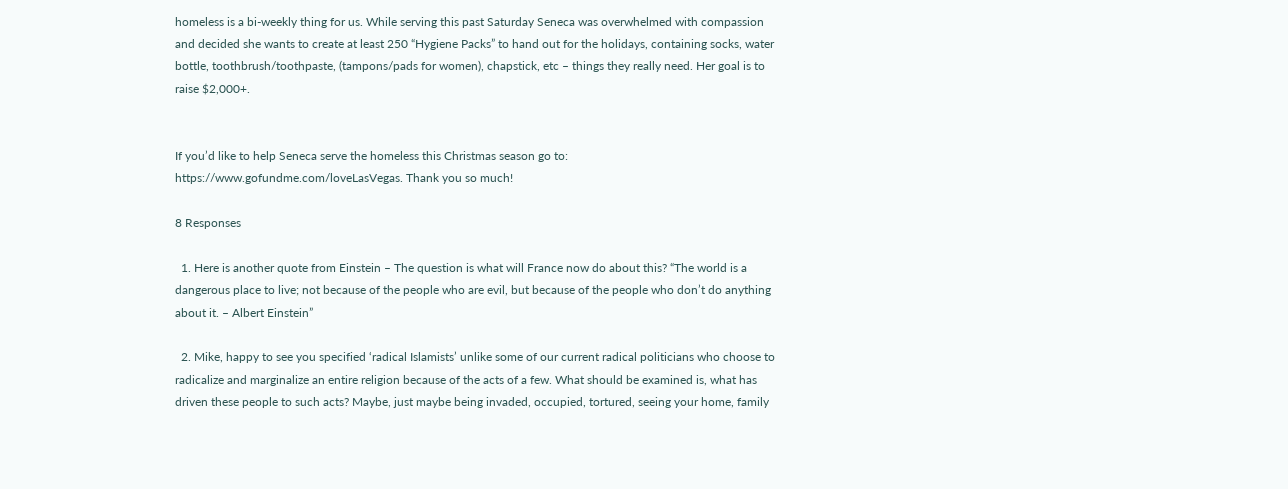homeless is a bi-weekly thing for us. While serving this past Saturday Seneca was overwhelmed with compassion and decided she wants to create at least 250 “Hygiene Packs” to hand out for the holidays, containing socks, water bottle, toothbrush/toothpaste, (tampons/pads for women), chapstick, etc – things they really need. Her goal is to raise $2,000+.


If you’d like to help Seneca serve the homeless this Christmas season go to: https://www.gofundme.com/loveLasVegas. Thank you so much!

8 Responses

  1. Here is another quote from Einstein – The question is what will France now do about this? “The world is a dangerous place to live; not because of the people who are evil, but because of the people who don’t do anything about it. – Albert Einstein”

  2. Mike, happy to see you specified ‘radical Islamists’ unlike some of our current radical politicians who choose to radicalize and marginalize an entire religion because of the acts of a few. What should be examined is, what has driven these people to such acts? Maybe, just maybe being invaded, occupied, tortured, seeing your home, family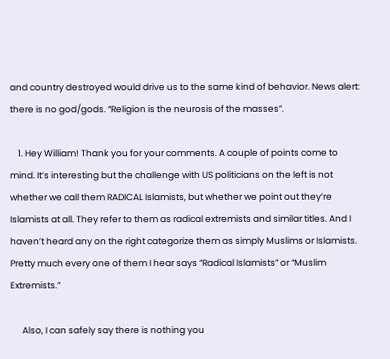and country destroyed would drive us to the same kind of behavior. News alert: there is no god/gods. “Religion is the neurosis of the masses”.

    1. Hey William! Thank you for your comments. A couple of points come to mind. It’s interesting but the challenge with US politicians on the left is not whether we call them RADICAL Islamists, but whether we point out they’re Islamists at all. They refer to them as radical extremists and similar titles. And I haven’t heard any on the right categorize them as simply Muslims or Islamists. Pretty much every one of them I hear says “Radical Islamists” or “Muslim Extremists.”

      Also, I can safely say there is nothing you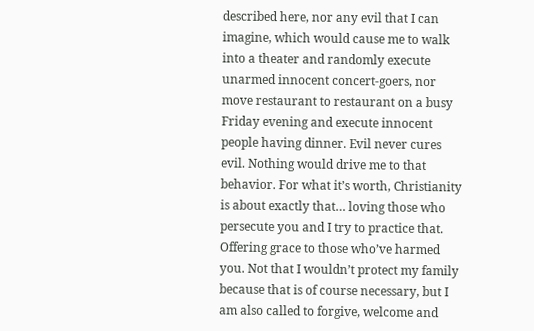described here, nor any evil that I can imagine, which would cause me to walk into a theater and randomly execute unarmed innocent concert-goers, nor move restaurant to restaurant on a busy Friday evening and execute innocent people having dinner. Evil never cures evil. Nothing would drive me to that behavior. For what it’s worth, Christianity is about exactly that… loving those who persecute you and I try to practice that. Offering grace to those who’ve harmed you. Not that I wouldn’t protect my family because that is of course necessary, but I am also called to forgive, welcome and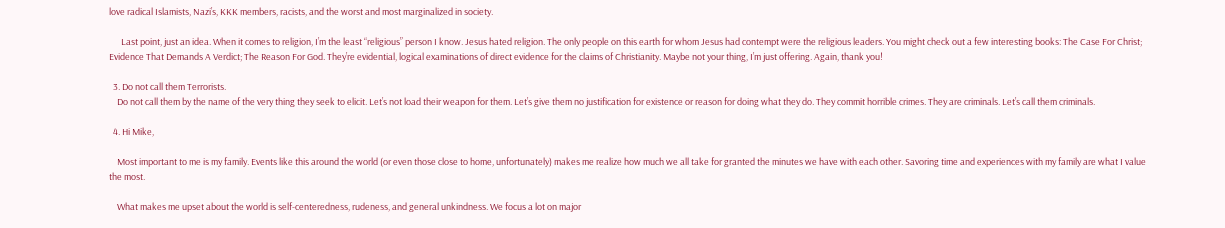love radical Islamists, Nazi’s, KKK members, racists, and the worst and most marginalized in society.

      Last point, just an idea. When it comes to religion, I’m the least “religious” person I know. Jesus hated religion. The only people on this earth for whom Jesus had contempt were the religious leaders. You might check out a few interesting books: The Case For Christ; Evidence That Demands A Verdict; The Reason For God. They’re evidential, logical examinations of direct evidence for the claims of Christianity. Maybe not your thing, I’m just offering. Again, thank you!

  3. Do not call them Terrorists.
    Do not call them by the name of the very thing they seek to elicit. Let’s not load their weapon for them. Let’s give them no justification for existence or reason for doing what they do. They commit horrible crimes. They are criminals. Let’s call them criminals.

  4. Hi Mike,

    Most important to me is my family. Events like this around the world (or even those close to home, unfortunately) makes me realize how much we all take for granted the minutes we have with each other. Savoring time and experiences with my family are what I value the most.

    What makes me upset about the world is self-centeredness, rudeness, and general unkindness. We focus a lot on major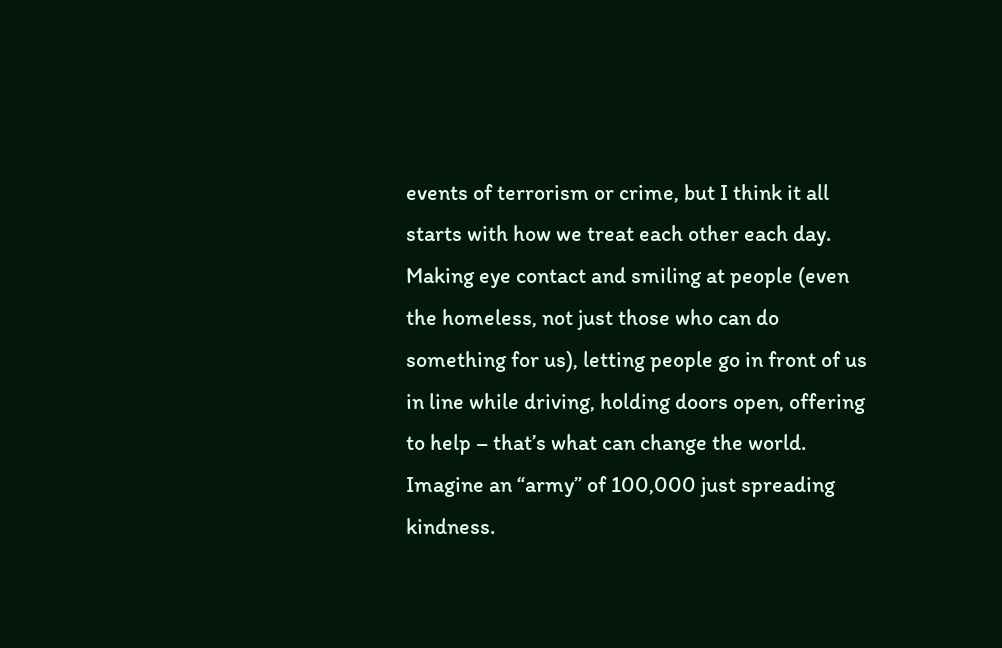events of terrorism or crime, but I think it all starts with how we treat each other each day. Making eye contact and smiling at people (even the homeless, not just those who can do something for us), letting people go in front of us in line while driving, holding doors open, offering to help – that’s what can change the world. Imagine an “army” of 100,000 just spreading kindness.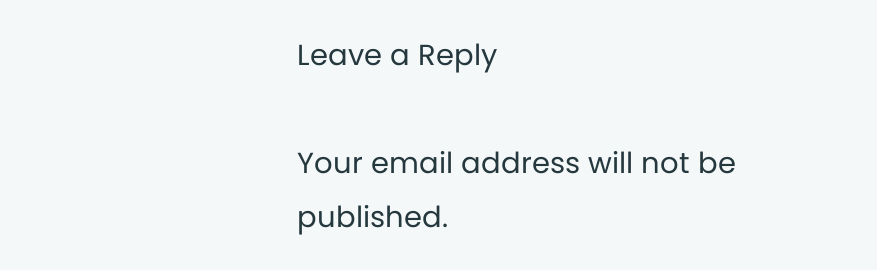Leave a Reply

Your email address will not be published.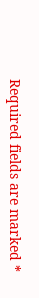Required fields are marked *